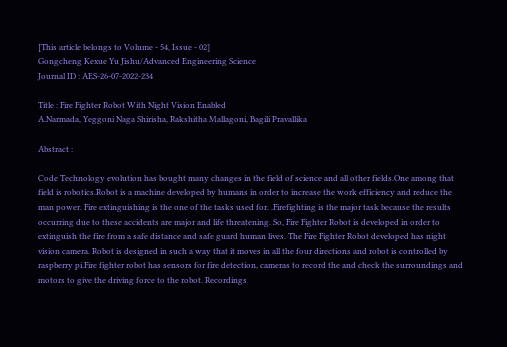[This article belongs to Volume - 54, Issue - 02]
Gongcheng Kexue Yu Jishu/Advanced Engineering Science
Journal ID : AES-26-07-2022-234

Title : Fire Fighter Robot With Night Vision Enabled
A.Narmada, Yeggoni Naga Shirisha, Rakshitha Mallagoni, Bagili Pravallika

Abstract :

Code Technology evolution has bought many changes in the field of science and all other fields.One among that field is robotics.Robot is a machine developed by humans in order to increase the work efficiency and reduce the man power. Fire extinguishing is the one of the tasks used for. .Firefighting is the major task because the results occurring due to these accidents are major and life threatening. So, Fire Fighter Robot is developed in order to extinguish the fire from a safe distance and safe guard human lives. The Fire Fighter Robot developed has night vision camera. Robot is designed in such a way that it moves in all the four directions and robot is controlled by raspberry pi.Fire fighter robot has sensors for fire detection, cameras to record the and check the surroundings and motors to give the driving force to the robot. Recordings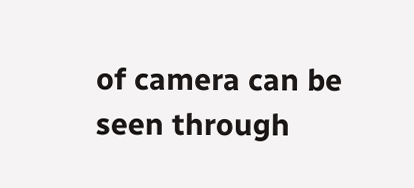of camera can be seen through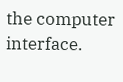the computer interface.